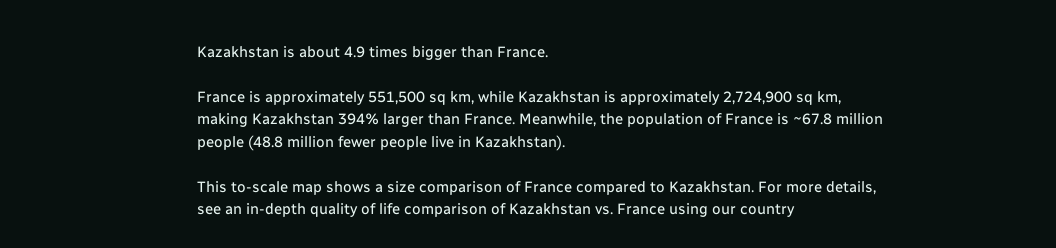Kazakhstan is about 4.9 times bigger than France.

France is approximately 551,500 sq km, while Kazakhstan is approximately 2,724,900 sq km, making Kazakhstan 394% larger than France. Meanwhile, the population of France is ~67.8 million people (48.8 million fewer people live in Kazakhstan).

This to-scale map shows a size comparison of France compared to Kazakhstan. For more details, see an in-depth quality of life comparison of Kazakhstan vs. France using our country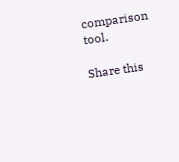comparison tool.

Share this